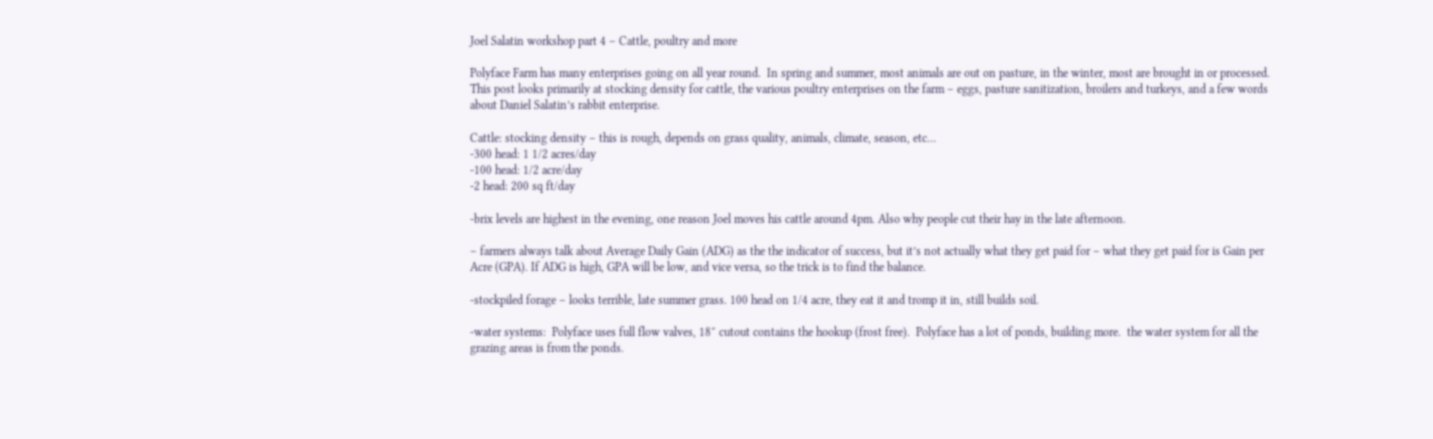Joel Salatin workshop part 4 – Cattle, poultry and more

Polyface Farm has many enterprises going on all year round.  In spring and summer, most animals are out on pasture, in the winter, most are brought in or processed.  This post looks primarily at stocking density for cattle, the various poultry enterprises on the farm – eggs, pasture sanitization, broilers and turkeys, and a few words about Daniel Salatin’s rabbit enterprise.

Cattle: stocking density – this is rough, depends on grass quality, animals, climate, season, etc…
-300 head: 1 1/2 acres/day
-100 head: 1/2 acre/day
-2 head: 200 sq ft/day

-brix levels are highest in the evening, one reason Joel moves his cattle around 4pm. Also why people cut their hay in the late afternoon.

– farmers always talk about Average Daily Gain (ADG) as the the indicator of success, but it’s not actually what they get paid for – what they get paid for is Gain per Acre (GPA). If ADG is high, GPA will be low, and vice versa, so the trick is to find the balance.

-stockpiled forage – looks terrible, late summer grass. 100 head on 1/4 acre, they eat it and tromp it in, still builds soil.

-water systems:  Polyface uses full flow valves, 18″ cutout contains the hookup (frost free).  Polyface has a lot of ponds, building more.  the water system for all the grazing areas is from the ponds.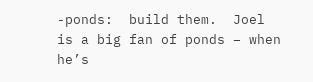-ponds:  build them.  Joel is a big fan of ponds – when he’s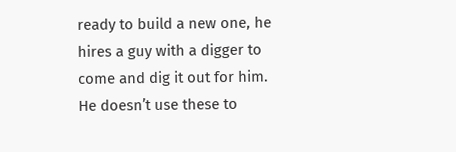ready to build a new one, he hires a guy with a digger to come and dig it out for him.  He doesn’t use these to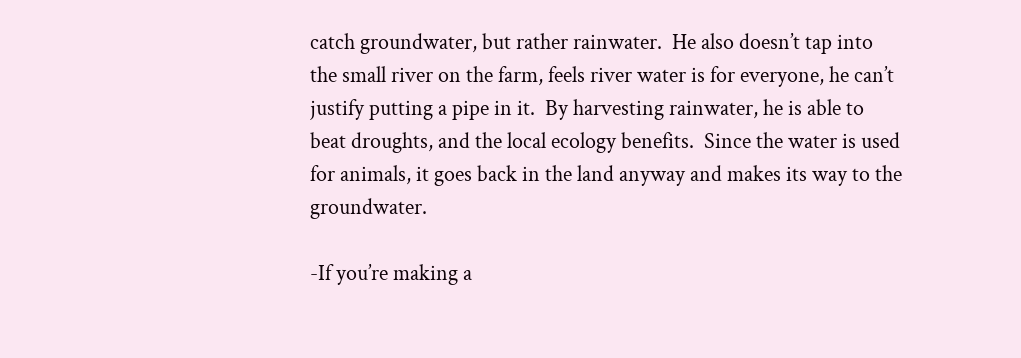catch groundwater, but rather rainwater.  He also doesn’t tap into the small river on the farm, feels river water is for everyone, he can’t justify putting a pipe in it.  By harvesting rainwater, he is able to beat droughts, and the local ecology benefits.  Since the water is used for animals, it goes back in the land anyway and makes its way to the groundwater.

-If you’re making a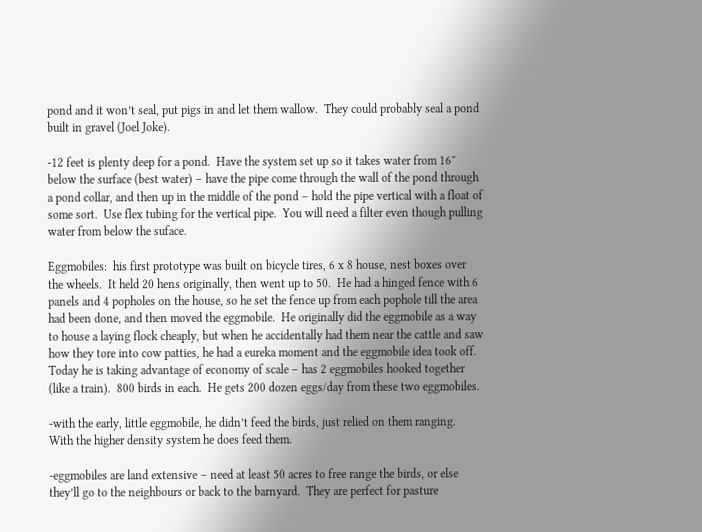pond and it won’t seal, put pigs in and let them wallow.  They could probably seal a pond built in gravel (Joel Joke).

-12 feet is plenty deep for a pond.  Have the system set up so it takes water from 16″ below the surface (best water) – have the pipe come through the wall of the pond through a pond collar, and then up in the middle of the pond – hold the pipe vertical with a float of some sort.  Use flex tubing for the vertical pipe.  You will need a filter even though pulling water from below the suface.

Eggmobiles:  his first prototype was built on bicycle tires, 6 x 8 house, nest boxes over the wheels.  It held 20 hens originally, then went up to 50.  He had a hinged fence with 6 panels and 4 popholes on the house, so he set the fence up from each pophole till the area had been done, and then moved the eggmobile.  He originally did the eggmobile as a way to house a laying flock cheaply, but when he accidentally had them near the cattle and saw how they tore into cow patties, he had a eureka moment and the eggmobile idea took off.  Today he is taking advantage of economy of scale – has 2 eggmobiles hooked together (like a train).  800 birds in each.  He gets 200 dozen eggs/day from these two eggmobiles.

-with the early, little eggmobile, he didn’t feed the birds, just relied on them ranging.  With the higher density system he does feed them.

-eggmobiles are land extensive – need at least 50 acres to free range the birds, or else they’ll go to the neighbours or back to the barnyard.  They are perfect for pasture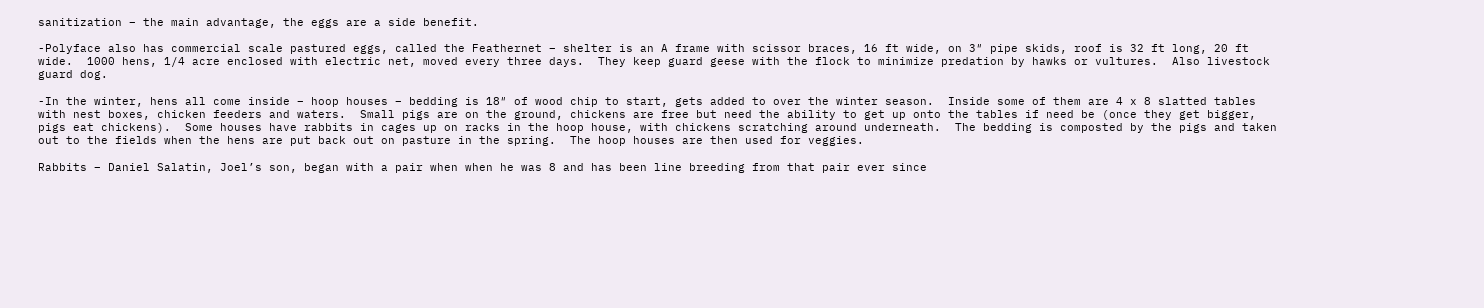sanitization – the main advantage, the eggs are a side benefit.

-Polyface also has commercial scale pastured eggs, called the Feathernet – shelter is an A frame with scissor braces, 16 ft wide, on 3″ pipe skids, roof is 32 ft long, 20 ft wide.  1000 hens, 1/4 acre enclosed with electric net, moved every three days.  They keep guard geese with the flock to minimize predation by hawks or vultures.  Also livestock guard dog.

-In the winter, hens all come inside – hoop houses – bedding is 18″ of wood chip to start, gets added to over the winter season.  Inside some of them are 4 x 8 slatted tables with nest boxes, chicken feeders and waters.  Small pigs are on the ground, chickens are free but need the ability to get up onto the tables if need be (once they get bigger, pigs eat chickens).  Some houses have rabbits in cages up on racks in the hoop house, with chickens scratching around underneath.  The bedding is composted by the pigs and taken out to the fields when the hens are put back out on pasture in the spring.  The hoop houses are then used for veggies.

Rabbits – Daniel Salatin, Joel’s son, began with a pair when when he was 8 and has been line breeding from that pair ever since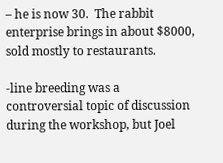– he is now 30.  The rabbit enterprise brings in about $8000, sold mostly to restaurants.

-line breeding was a controversial topic of discussion during the workshop, but Joel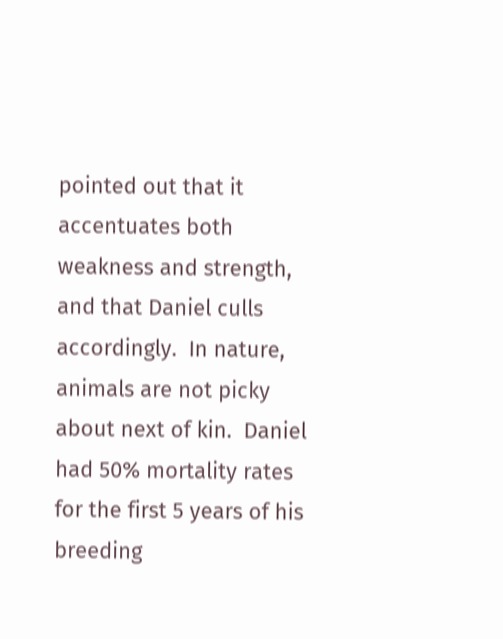pointed out that it accentuates both weakness and strength, and that Daniel culls accordingly.  In nature, animals are not picky about next of kin.  Daniel had 50% mortality rates for the first 5 years of his breeding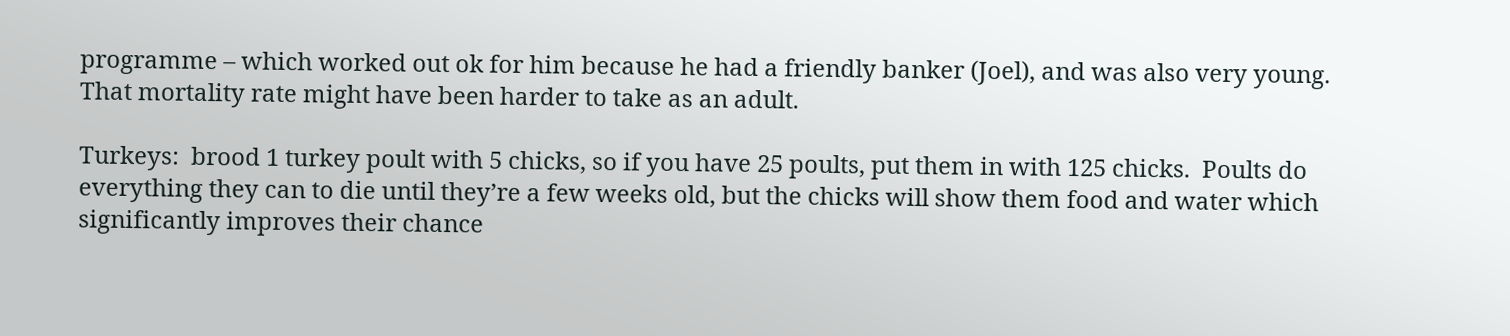programme – which worked out ok for him because he had a friendly banker (Joel), and was also very young.  That mortality rate might have been harder to take as an adult.

Turkeys:  brood 1 turkey poult with 5 chicks, so if you have 25 poults, put them in with 125 chicks.  Poults do everything they can to die until they’re a few weeks old, but the chicks will show them food and water which significantly improves their chance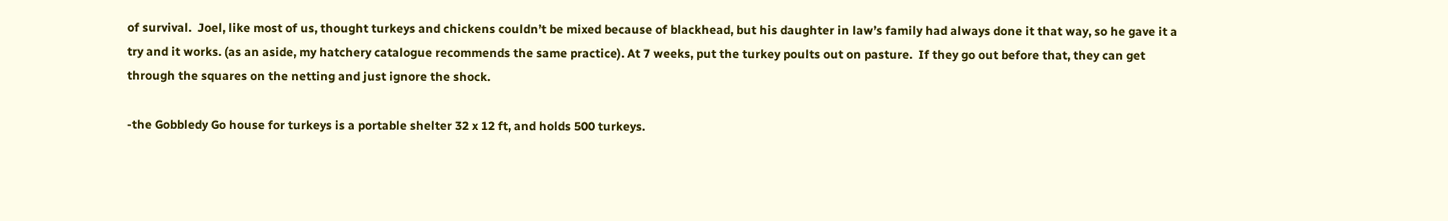of survival.  Joel, like most of us, thought turkeys and chickens couldn’t be mixed because of blackhead, but his daughter in law’s family had always done it that way, so he gave it a try and it works. (as an aside, my hatchery catalogue recommends the same practice). At 7 weeks, put the turkey poults out on pasture.  If they go out before that, they can get through the squares on the netting and just ignore the shock.

-the Gobbledy Go house for turkeys is a portable shelter 32 x 12 ft, and holds 500 turkeys.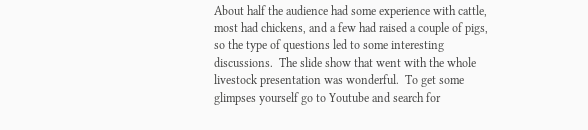About half the audience had some experience with cattle, most had chickens, and a few had raised a couple of pigs, so the type of questions led to some interesting discussions.  The slide show that went with the whole livestock presentation was wonderful.  To get some glimpses yourself go to Youtube and search for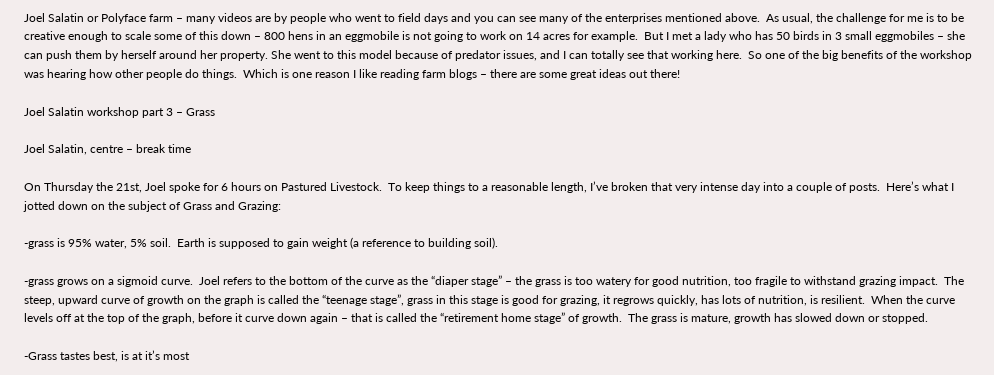Joel Salatin or Polyface farm – many videos are by people who went to field days and you can see many of the enterprises mentioned above.  As usual, the challenge for me is to be creative enough to scale some of this down – 800 hens in an eggmobile is not going to work on 14 acres for example.  But I met a lady who has 50 birds in 3 small eggmobiles – she can push them by herself around her property. She went to this model because of predator issues, and I can totally see that working here.  So one of the big benefits of the workshop was hearing how other people do things.  Which is one reason I like reading farm blogs – there are some great ideas out there!

Joel Salatin workshop part 3 – Grass

Joel Salatin, centre – break time

On Thursday the 21st, Joel spoke for 6 hours on Pastured Livestock.  To keep things to a reasonable length, I’ve broken that very intense day into a couple of posts.  Here’s what I jotted down on the subject of Grass and Grazing:

-grass is 95% water, 5% soil.  Earth is supposed to gain weight (a reference to building soil).

-grass grows on a sigmoid curve.  Joel refers to the bottom of the curve as the “diaper stage” – the grass is too watery for good nutrition, too fragile to withstand grazing impact.  The steep, upward curve of growth on the graph is called the “teenage stage”, grass in this stage is good for grazing, it regrows quickly, has lots of nutrition, is resilient.  When the curve levels off at the top of the graph, before it curve down again – that is called the “retirement home stage” of growth.  The grass is mature, growth has slowed down or stopped.

-Grass tastes best, is at it’s most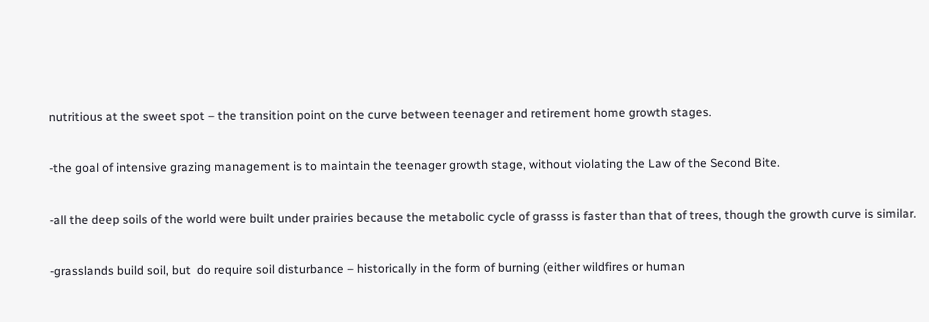nutritious at the sweet spot – the transition point on the curve between teenager and retirement home growth stages.

-the goal of intensive grazing management is to maintain the teenager growth stage, without violating the Law of the Second Bite.

-all the deep soils of the world were built under prairies because the metabolic cycle of grasss is faster than that of trees, though the growth curve is similar.

-grasslands build soil, but  do require soil disturbance – historically in the form of burning (either wildfires or human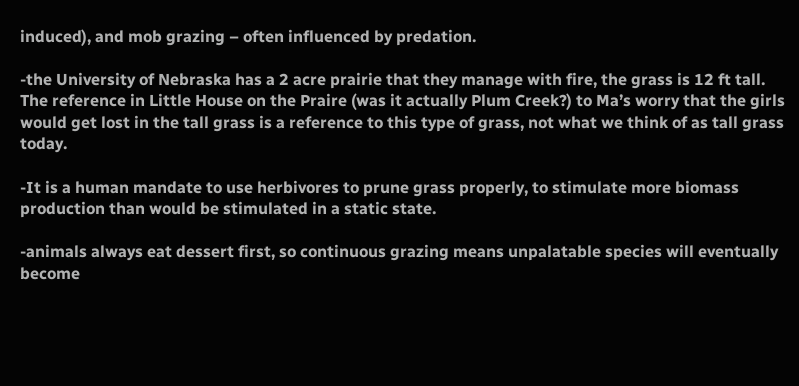induced), and mob grazing – often influenced by predation.

-the University of Nebraska has a 2 acre prairie that they manage with fire, the grass is 12 ft tall.  The reference in Little House on the Praire (was it actually Plum Creek?) to Ma’s worry that the girls would get lost in the tall grass is a reference to this type of grass, not what we think of as tall grass today.

-It is a human mandate to use herbivores to prune grass properly, to stimulate more biomass production than would be stimulated in a static state.

-animals always eat dessert first, so continuous grazing means unpalatable species will eventually become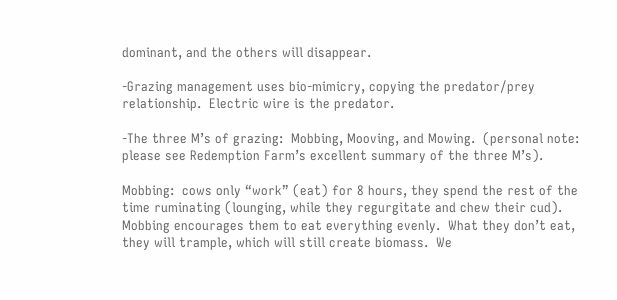dominant, and the others will disappear.

-Grazing management uses bio-mimicry, copying the predator/prey relationship.  Electric wire is the predator.

-The three M’s of grazing:  Mobbing, Mooving, and Mowing.  (personal note:  please see Redemption Farm’s excellent summary of the three M’s).

Mobbing:  cows only “work” (eat) for 8 hours, they spend the rest of the time ruminating (lounging, while they regurgitate and chew their cud).  Mobbing encourages them to eat everything evenly.  What they don’t eat, they will trample, which will still create biomass.  We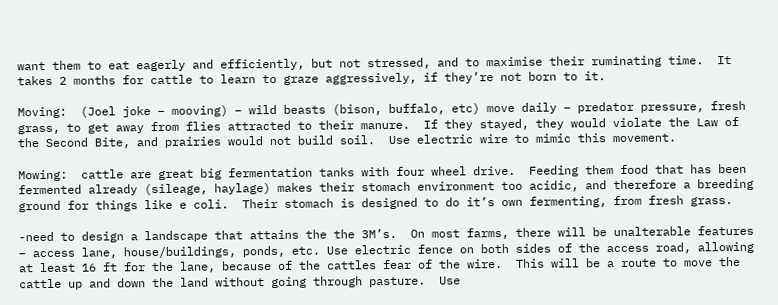want them to eat eagerly and efficiently, but not stressed, and to maximise their ruminating time.  It takes 2 months for cattle to learn to graze aggressively, if they’re not born to it.

Moving:  (Joel joke – mooving) – wild beasts (bison, buffalo, etc) move daily – predator pressure, fresh grass, to get away from flies attracted to their manure.  If they stayed, they would violate the Law of the Second Bite, and prairies would not build soil.  Use electric wire to mimic this movement.

Mowing:  cattle are great big fermentation tanks with four wheel drive.  Feeding them food that has been fermented already (sileage, haylage) makes their stomach environment too acidic, and therefore a breeding ground for things like e coli.  Their stomach is designed to do it’s own fermenting, from fresh grass.

-need to design a landscape that attains the the 3M’s.  On most farms, there will be unalterable features – access lane, house/buildings, ponds, etc. Use electric fence on both sides of the access road, allowing at least 16 ft for the lane, because of the cattles fear of the wire.  This will be a route to move the cattle up and down the land without going through pasture.  Use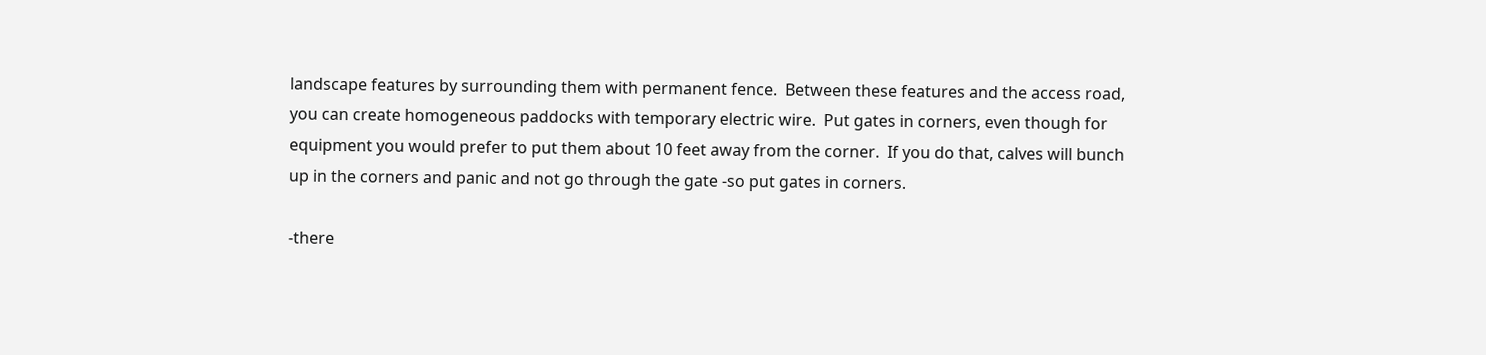landscape features by surrounding them with permanent fence.  Between these features and the access road, you can create homogeneous paddocks with temporary electric wire.  Put gates in corners, even though for equipment you would prefer to put them about 10 feet away from the corner.  If you do that, calves will bunch up in the corners and panic and not go through the gate -so put gates in corners.

-there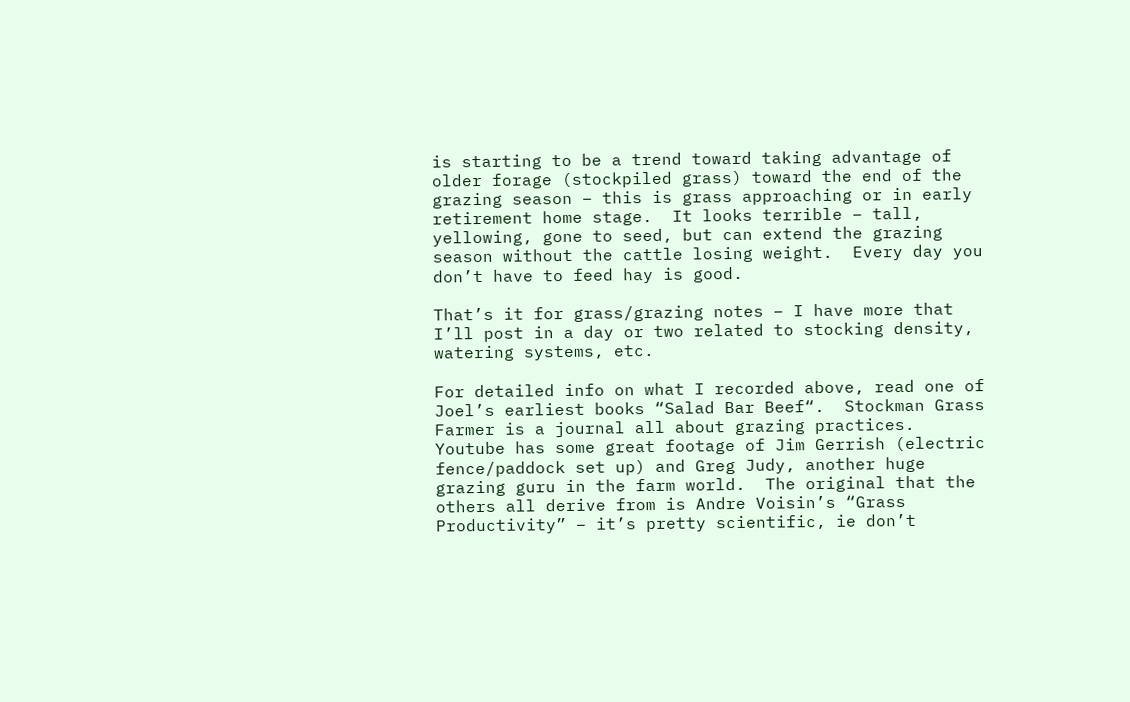is starting to be a trend toward taking advantage of older forage (stockpiled grass) toward the end of the grazing season – this is grass approaching or in early retirement home stage.  It looks terrible – tall, yellowing, gone to seed, but can extend the grazing season without the cattle losing weight.  Every day you don’t have to feed hay is good.

That’s it for grass/grazing notes – I have more that I’ll post in a day or two related to stocking density, watering systems, etc.

For detailed info on what I recorded above, read one of Joel’s earliest books “Salad Bar Beef“.  Stockman Grass Farmer is a journal all about grazing practices.  Youtube has some great footage of Jim Gerrish (electric fence/paddock set up) and Greg Judy, another huge grazing guru in the farm world.  The original that the others all derive from is Andre Voisin’s “Grass Productivity” – it’s pretty scientific, ie don’t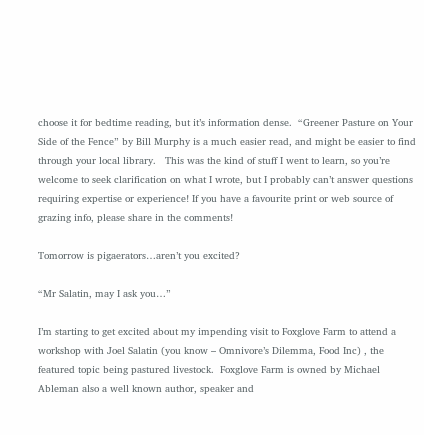choose it for bedtime reading, but it’s information dense.  “Greener Pasture on Your Side of the Fence” by Bill Murphy is a much easier read, and might be easier to find through your local library.   This was the kind of stuff I went to learn, so you’re welcome to seek clarification on what I wrote, but I probably can’t answer questions requiring expertise or experience! If you have a favourite print or web source of grazing info, please share in the comments!

Tomorrow is pigaerators…aren’t you excited?

“Mr Salatin, may I ask you…”

I’m starting to get excited about my impending visit to Foxglove Farm to attend a workshop with Joel Salatin (you know – Omnivore’s Dilemma, Food Inc) , the featured topic being pastured livestock.  Foxglove Farm is owned by Michael Ableman also a well known author, speaker and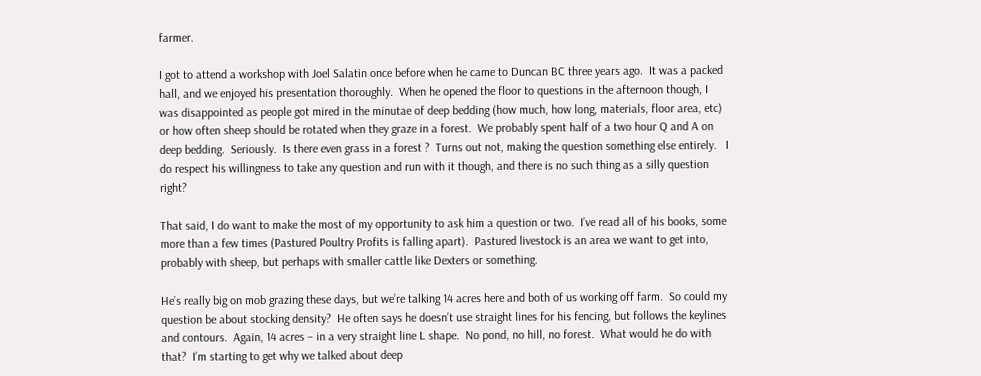farmer.

I got to attend a workshop with Joel Salatin once before when he came to Duncan BC three years ago.  It was a packed hall, and we enjoyed his presentation thoroughly.  When he opened the floor to questions in the afternoon though, I was disappointed as people got mired in the minutae of deep bedding (how much, how long, materials, floor area, etc) or how often sheep should be rotated when they graze in a forest.  We probably spent half of a two hour Q and A on deep bedding.  Seriously.  Is there even grass in a forest ?  Turns out not, making the question something else entirely.   I do respect his willingness to take any question and run with it though, and there is no such thing as a silly question right?

That said, I do want to make the most of my opportunity to ask him a question or two.  I’ve read all of his books, some more than a few times (Pastured Poultry Profits is falling apart).  Pastured livestock is an area we want to get into, probably with sheep, but perhaps with smaller cattle like Dexters or something.

He’s really big on mob grazing these days, but we’re talking 14 acres here and both of us working off farm.  So could my question be about stocking density?  He often says he doesn’t use straight lines for his fencing, but follows the keylines and contours.  Again, 14 acres – in a very straight line L shape.  No pond, no hill, no forest.  What would he do with that?  I’m starting to get why we talked about deep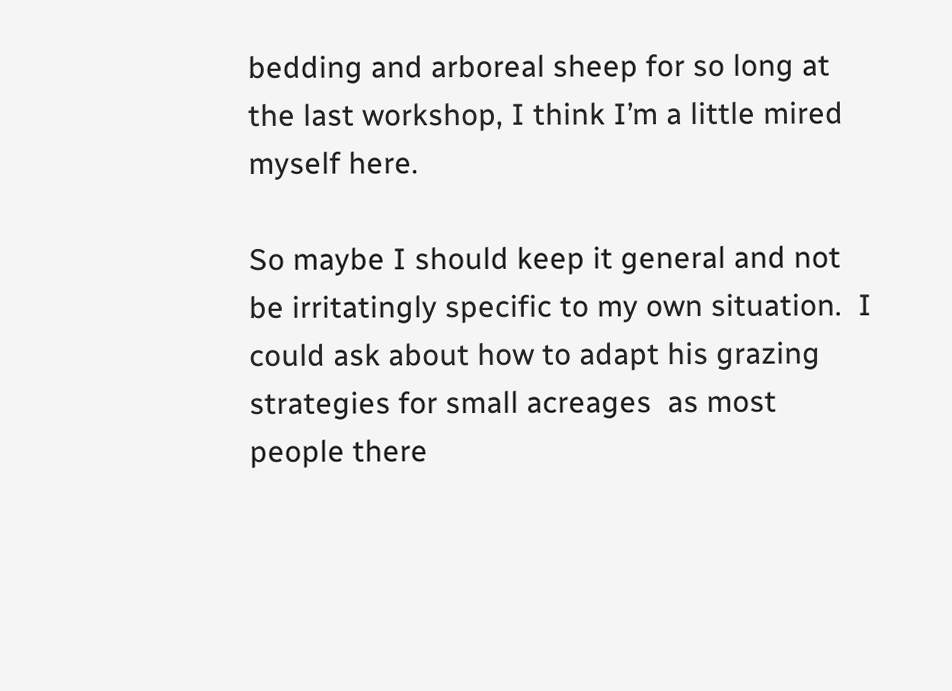bedding and arboreal sheep for so long at the last workshop, I think I’m a little mired myself here.

So maybe I should keep it general and not be irritatingly specific to my own situation.  I could ask about how to adapt his grazing strategies for small acreages  as most people there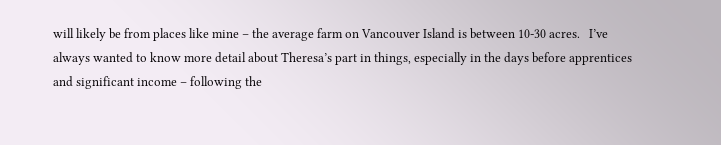will likely be from places like mine – the average farm on Vancouver Island is between 10-30 acres.   I’ve always wanted to know more detail about Theresa’s part in things, especially in the days before apprentices and significant income – following the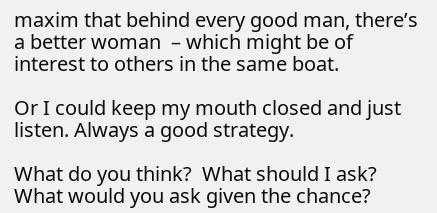maxim that behind every good man, there’s a better woman  – which might be of interest to others in the same boat.

Or I could keep my mouth closed and just listen. Always a good strategy.

What do you think?  What should I ask?  What would you ask given the chance?